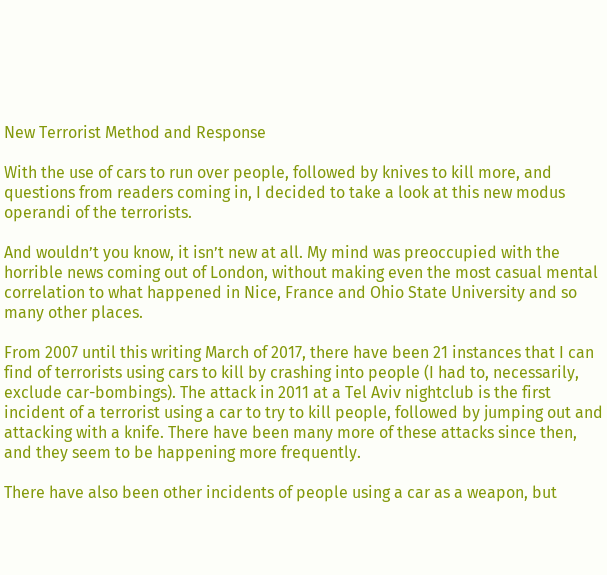New Terrorist Method and Response

With the use of cars to run over people, followed by knives to kill more, and questions from readers coming in, I decided to take a look at this new modus operandi of the terrorists.

And wouldn’t you know, it isn’t new at all. My mind was preoccupied with the horrible news coming out of London, without making even the most casual mental correlation to what happened in Nice, France and Ohio State University and so many other places.

From 2007 until this writing March of 2017, there have been 21 instances that I can find of terrorists using cars to kill by crashing into people (I had to, necessarily, exclude car-bombings). The attack in 2011 at a Tel Aviv nightclub is the first incident of a terrorist using a car to try to kill people, followed by jumping out and attacking with a knife. There have been many more of these attacks since then, and they seem to be happening more frequently.

There have also been other incidents of people using a car as a weapon, but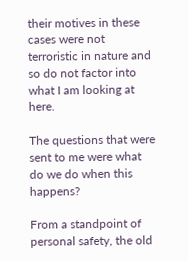their motives in these cases were not terroristic in nature and so do not factor into what I am looking at here.

The questions that were sent to me were what do we do when this happens?

From a standpoint of personal safety, the old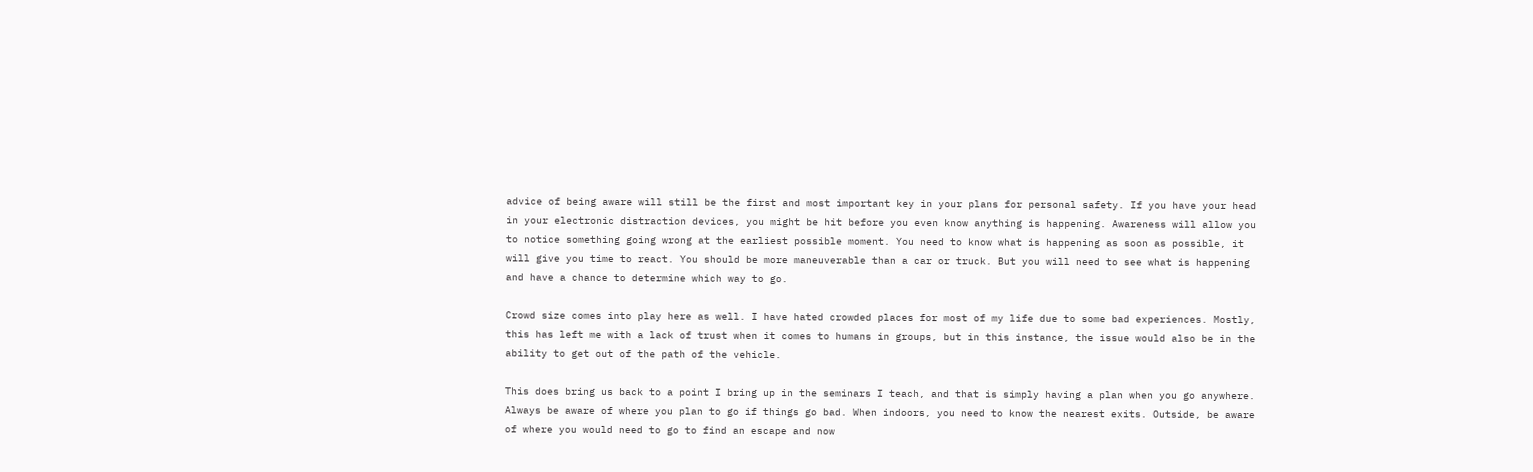advice of being aware will still be the first and most important key in your plans for personal safety. If you have your head in your electronic distraction devices, you might be hit before you even know anything is happening. Awareness will allow you to notice something going wrong at the earliest possible moment. You need to know what is happening as soon as possible, it will give you time to react. You should be more maneuverable than a car or truck. But you will need to see what is happening and have a chance to determine which way to go.

Crowd size comes into play here as well. I have hated crowded places for most of my life due to some bad experiences. Mostly, this has left me with a lack of trust when it comes to humans in groups, but in this instance, the issue would also be in the ability to get out of the path of the vehicle.

This does bring us back to a point I bring up in the seminars I teach, and that is simply having a plan when you go anywhere. Always be aware of where you plan to go if things go bad. When indoors, you need to know the nearest exits. Outside, be aware of where you would need to go to find an escape and now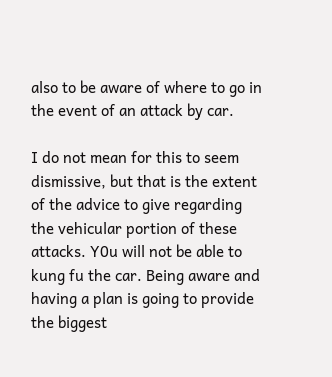also to be aware of where to go in the event of an attack by car.

I do not mean for this to seem dismissive, but that is the extent of the advice to give regarding the vehicular portion of these attacks. Y0u will not be able to kung fu the car. Being aware and having a plan is going to provide the biggest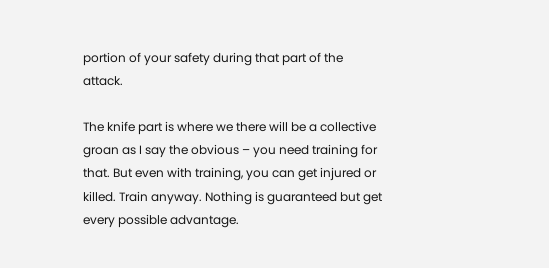portion of your safety during that part of the attack.

The knife part is where we there will be a collective groan as I say the obvious – you need training for that. But even with training, you can get injured or killed. Train anyway. Nothing is guaranteed but get every possible advantage.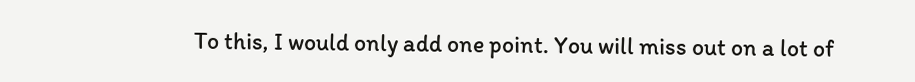To this, I would only add one point. You will miss out on a lot of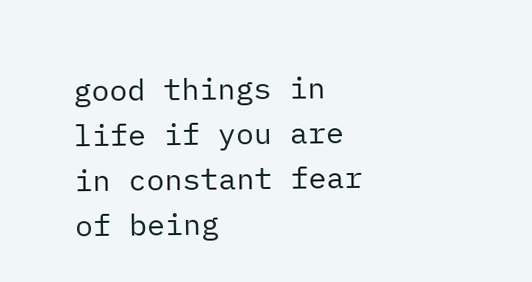good things in life if you are in constant fear of being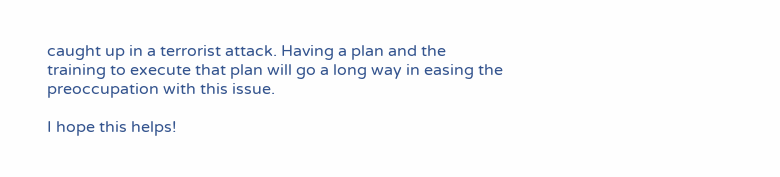caught up in a terrorist attack. Having a plan and the training to execute that plan will go a long way in easing the preoccupation with this issue.

I hope this helps!